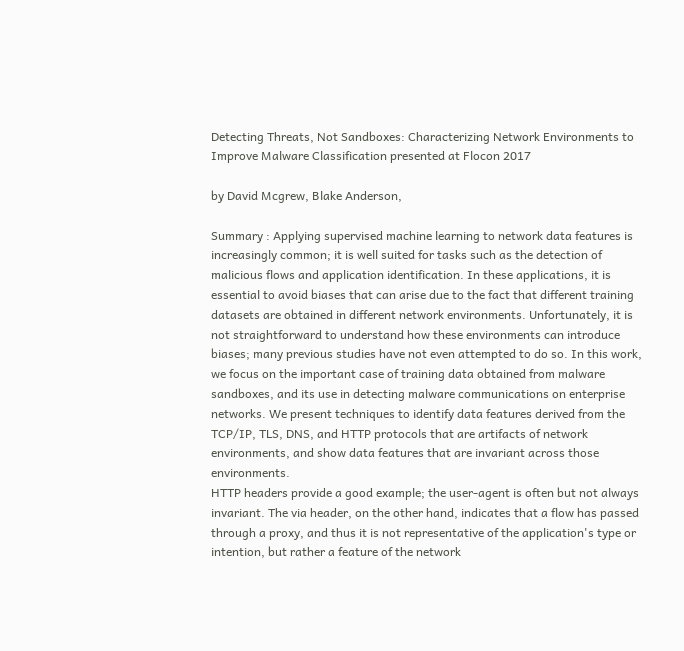Detecting Threats, Not Sandboxes: Characterizing Network Environments to Improve Malware Classification presented at Flocon 2017

by David Mcgrew, Blake Anderson,

Summary : Applying supervised machine learning to network data features is increasingly common; it is well suited for tasks such as the detection of malicious flows and application identification. In these applications, it is essential to avoid biases that can arise due to the fact that different training datasets are obtained in different network environments. Unfortunately, it is not straightforward to understand how these environments can introduce biases; many previous studies have not even attempted to do so. In this work, we focus on the important case of training data obtained from malware sandboxes, and its use in detecting malware communications on enterprise networks. We present techniques to identify data features derived from the TCP/IP, TLS, DNS, and HTTP protocols that are artifacts of network environments, and show data features that are invariant across those environments.
HTTP headers provide a good example; the user-agent is often but not always invariant. The via header, on the other hand, indicates that a flow has passed through a proxy, and thus it is not representative of the application's type or intention, but rather a feature of the network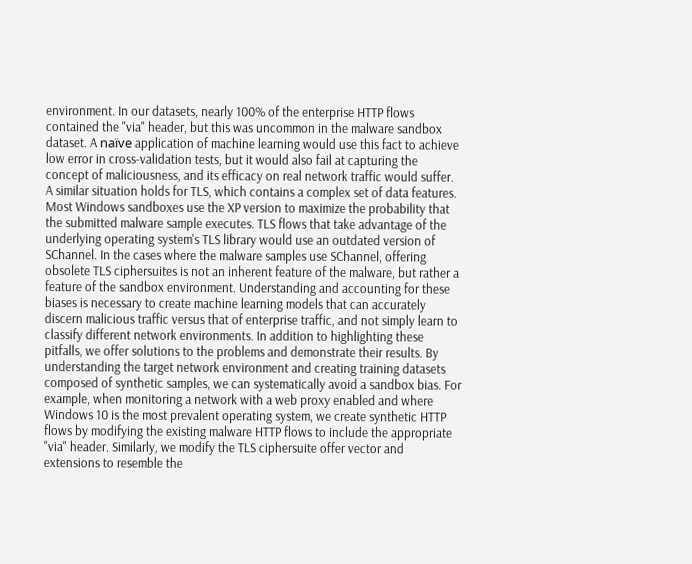environment. In our datasets, nearly 100% of the enterprise HTTP flows contained the "via" header, but this was uncommon in the malware sandbox dataset. A naïve application of machine learning would use this fact to achieve low error in cross-validation tests, but it would also fail at capturing the concept of maliciousness, and its efficacy on real network traffic would suffer. A similar situation holds for TLS, which contains a complex set of data features. Most Windows sandboxes use the XP version to maximize the probability that the submitted malware sample executes. TLS flows that take advantage of the underlying operating system's TLS library would use an outdated version of SChannel. In the cases where the malware samples use SChannel, offering obsolete TLS ciphersuites is not an inherent feature of the malware, but rather a feature of the sandbox environment. Understanding and accounting for these biases is necessary to create machine learning models that can accurately discern malicious traffic versus that of enterprise traffic, and not simply learn to classify different network environments. In addition to highlighting these pitfalls, we offer solutions to the problems and demonstrate their results. By understanding the target network environment and creating training datasets composed of synthetic samples, we can systematically avoid a sandbox bias. For example, when monitoring a network with a web proxy enabled and where Windows 10 is the most prevalent operating system, we create synthetic HTTP flows by modifying the existing malware HTTP flows to include the appropriate "via" header. Similarly, we modify the TLS ciphersuite offer vector and extensions to resemble the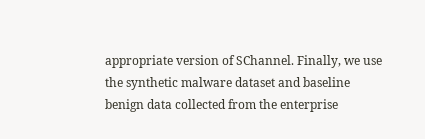appropriate version of SChannel. Finally, we use the synthetic malware dataset and baseline benign data collected from the enterprise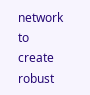network to create robust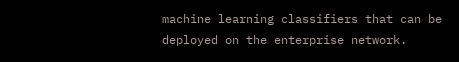machine learning classifiers that can be deployed on the enterprise network.